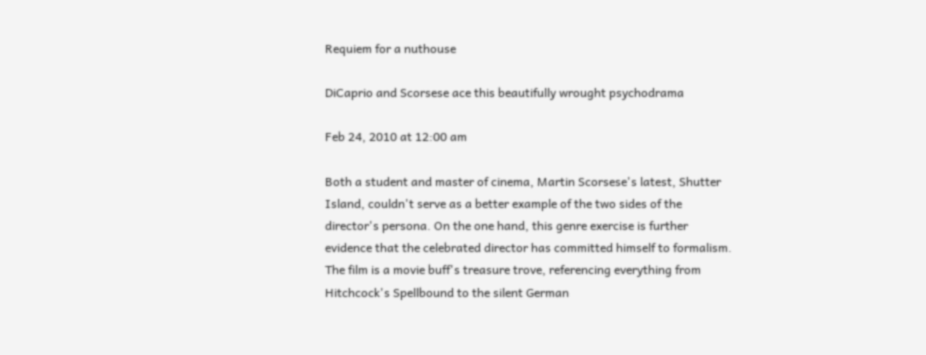Requiem for a nuthouse

DiCaprio and Scorsese ace this beautifully wrought psychodrama

Feb 24, 2010 at 12:00 am

Both a student and master of cinema, Martin Scorsese's latest, Shutter Island, couldn't serve as a better example of the two sides of the director's persona. On the one hand, this genre exercise is further evidence that the celebrated director has committed himself to formalism. The film is a movie buff's treasure trove, referencing everything from Hitchcock's Spellbound to the silent German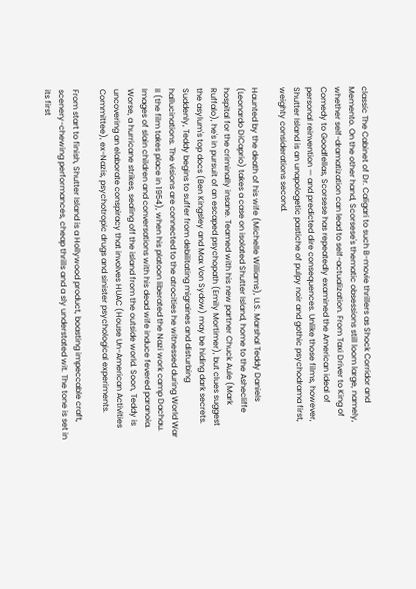classic The Cabinet of Dr. Caligari to such B-movie thrillers as Shock Corridor and Memento. On the other hand, Scorsese's thematic obsessions still loom large, namely, whether self-dramatization can lead to self-actualization. From Taxi Driver to King of Comedy to Goodfellas, Scorsese has repeatedly examined the American ideal of personal reinvention — and predicted dire consequences. Unlike those films, however, Shutter Island is an unapologetic pastiche of pulpy noir and gothic psychodrama first, weighty considerations second.

Haunted by the death of his wife (Michelle Williams), U.S. Marshal Teddy Daniels (Leonardo DiCaprio) takes a case on isolated Shutter Island, home to the Ashecliffe hospital for the criminally insane. Teamed with his new partner Chuck Aule (Mark Ruffalo), he's in pursuit of an escaped psychopath (Emily Mortimer), but clues suggest the asylum's top docs (Ben Kingsley and Max Von Sydow) may be hiding dark secrets. Suddenly, Teddy begins to suffer from debilitating migraines and disturbing hallucinations. The visions are connected to the atrocities he witnessed during World War II (the film takes place in 1954), when his platoon liberated the Nazi work camp Dachau. Images of slain children and conversations with his dead wife induce fevered paranoia. Worse, a hurricane strikes, sealing off the island from the outside world. Soon, Teddy is uncovering an elaborate conspiracy that involves HUAC (House Un-American Activities Committee), ex-Nazis, psychotropic drugs and sinister psychological experiments.

From start to finish, Shutter Island is a Hollywood product, boasting impeccable craft, scenery-chewing performances, cheap thrills and a sly understated wit. The tone is set in its first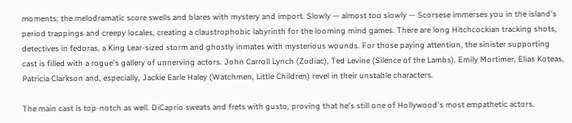moments; the melodramatic score swells and blares with mystery and import. Slowly — almost too slowly — Scorsese immerses you in the island's period trappings and creepy locales, creating a claustrophobic labyrinth for the looming mind games. There are long Hitchcockian tracking shots, detectives in fedoras, a King Lear-sized storm and ghostly inmates with mysterious wounds. For those paying attention, the sinister supporting cast is filled with a rogue's gallery of unnerving actors. John Carroll Lynch (Zodiac), Ted Levine (Silence of the Lambs), Emily Mortimer, Elias Koteas, Patricia Clarkson and, especially, Jackie Earle Haley (Watchmen, Little Children) revel in their unstable characters.

The main cast is top-notch as well. DiCaprio sweats and frets with gusto, proving that he's still one of Hollywood's most empathetic actors.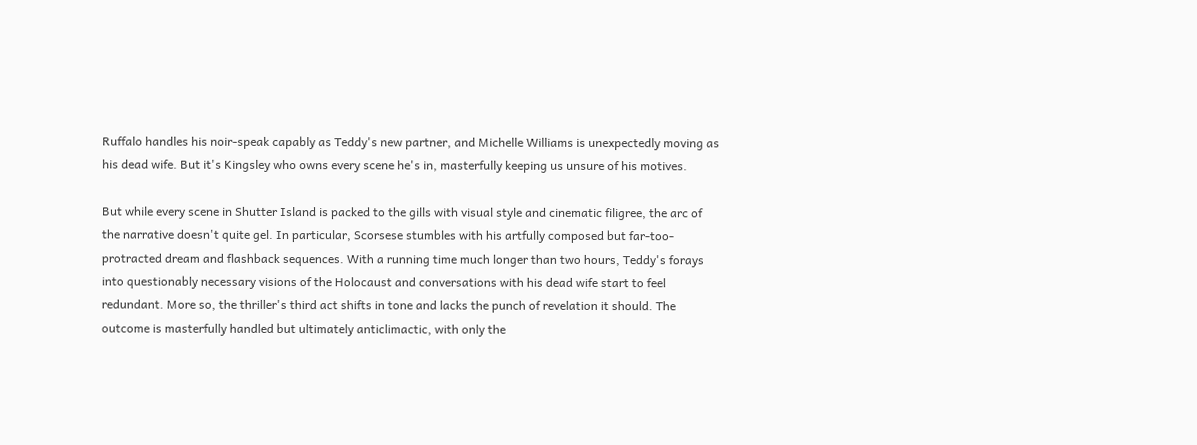Ruffalo handles his noir-speak capably as Teddy's new partner, and Michelle Williams is unexpectedly moving as his dead wife. But it's Kingsley who owns every scene he's in, masterfully keeping us unsure of his motives.

But while every scene in Shutter Island is packed to the gills with visual style and cinematic filigree, the arc of the narrative doesn't quite gel. In particular, Scorsese stumbles with his artfully composed but far-too-protracted dream and flashback sequences. With a running time much longer than two hours, Teddy's forays into questionably necessary visions of the Holocaust and conversations with his dead wife start to feel redundant. More so, the thriller's third act shifts in tone and lacks the punch of revelation it should. The outcome is masterfully handled but ultimately anticlimactic, with only the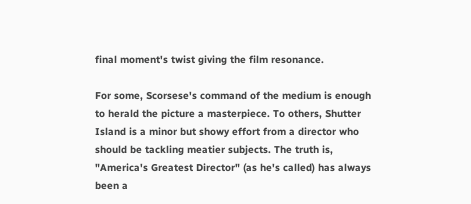final moment's twist giving the film resonance.

For some, Scorsese's command of the medium is enough to herald the picture a masterpiece. To others, Shutter Island is a minor but showy effort from a director who should be tackling meatier subjects. The truth is, "America's Greatest Director" (as he's called) has always been a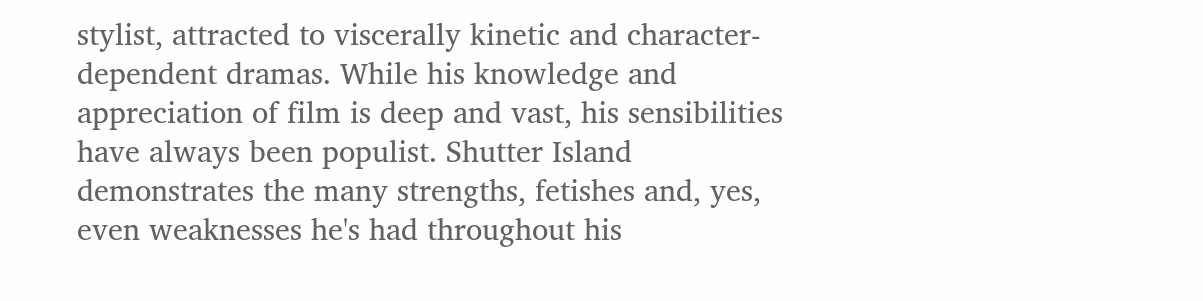stylist, attracted to viscerally kinetic and character-dependent dramas. While his knowledge and appreciation of film is deep and vast, his sensibilities have always been populist. Shutter Island demonstrates the many strengths, fetishes and, yes, even weaknesses he's had throughout his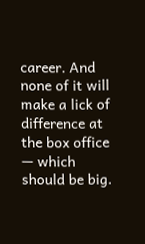career. And none of it will make a lick of difference at the box office — which should be big.